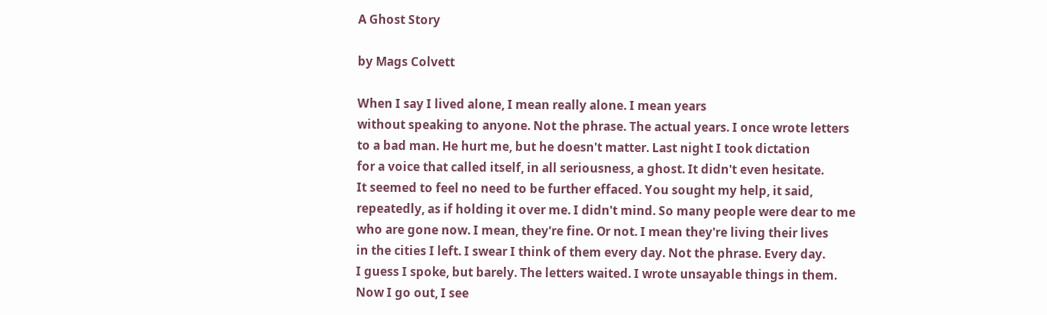A Ghost Story

by Mags Colvett

When I say I lived alone, I mean really alone. I mean years
without speaking to anyone. Not the phrase. The actual years. I once wrote letters
to a bad man. He hurt me, but he doesn't matter. Last night I took dictation
for a voice that called itself, in all seriousness, a ghost. It didn't even hesitate.
It seemed to feel no need to be further effaced. You sought my help, it said,
repeatedly, as if holding it over me. I didn't mind. So many people were dear to me
who are gone now. I mean, they're fine. Or not. I mean they're living their lives
in the cities I left. I swear I think of them every day. Not the phrase. Every day.
I guess I spoke, but barely. The letters waited. I wrote unsayable things in them.
Now I go out, I see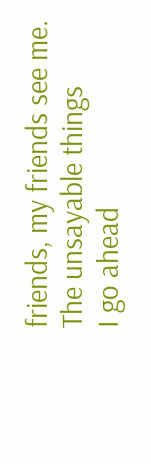friends, my friends see me. The unsayable things
I go ahead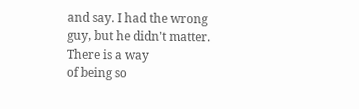and say. I had the wrong guy, but he didn't matter. There is a way
of being so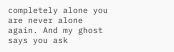completely alone you are never alone again. And my ghost says you ask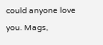could anyone love you. Mags,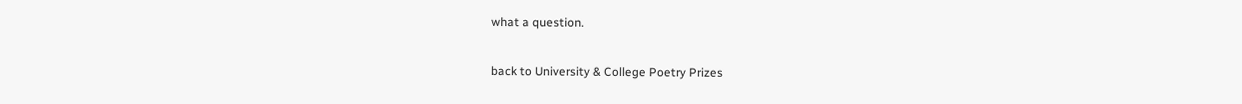what a question.

back to University & College Poetry Prizes